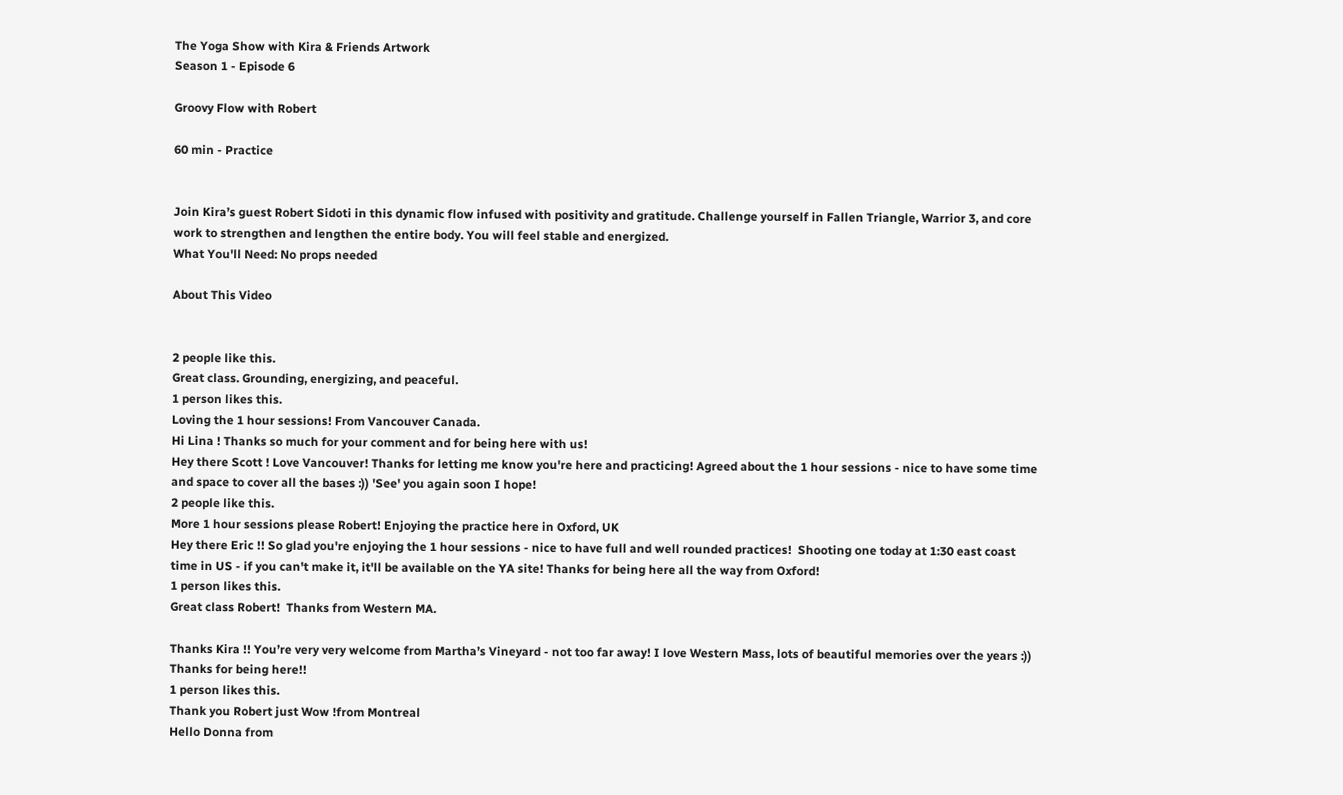The Yoga Show with Kira & Friends Artwork
Season 1 - Episode 6

Groovy Flow with Robert

60 min - Practice


Join Kira’s guest Robert Sidoti in this dynamic flow infused with positivity and gratitude. Challenge yourself in Fallen Triangle, Warrior 3, and core work to strengthen and lengthen the entire body. You will feel stable and energized.
What You'll Need: No props needed

About This Video


2 people like this.
Great class. Grounding, energizing, and peaceful.
1 person likes this.
Loving the 1 hour sessions! From Vancouver Canada.
Hi Lina ! Thanks so much for your comment and for being here with us!
Hey there Scott ! Love Vancouver! Thanks for letting me know you're here and practicing! Agreed about the 1 hour sessions - nice to have some time and space to cover all the bases :)) 'See' you again soon I hope!
2 people like this.
More 1 hour sessions please Robert! Enjoying the practice here in Oxford, UK
Hey there Eric !! So glad you're enjoying the 1 hour sessions - nice to have full and well rounded practices!  Shooting one today at 1:30 east coast time in US - if you can't make it, it'll be available on the YA site! Thanks for being here all the way from Oxford!
1 person likes this.
Great class Robert!  Thanks from Western MA.

Thanks Kira !! You’re very very welcome from Martha’s Vineyard - not too far away! I love Western Mass, lots of beautiful memories over the years :)) Thanks for being here!!
1 person likes this.
Thank you Robert just Wow !from Montreal
Hello Donna from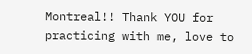Montreal!! Thank YOU for practicing with me, love to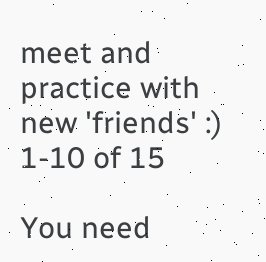meet and practice with new 'friends' :)
1-10 of 15

You need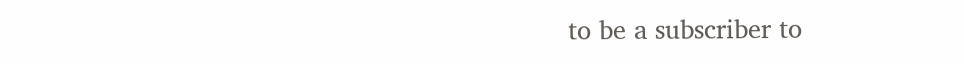to be a subscriber to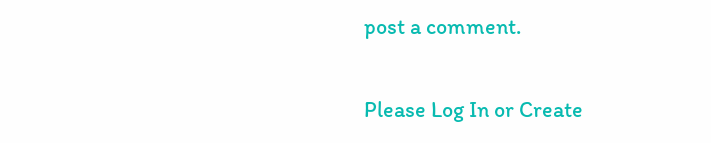post a comment.

Please Log In or Create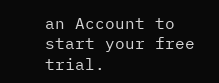an Account to start your free trial.